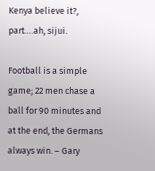Kenya believe it?, part….ah, sijui.

Football is a simple game; 22 men chase a ball for 90 minutes and at the end, the Germans always win. – Gary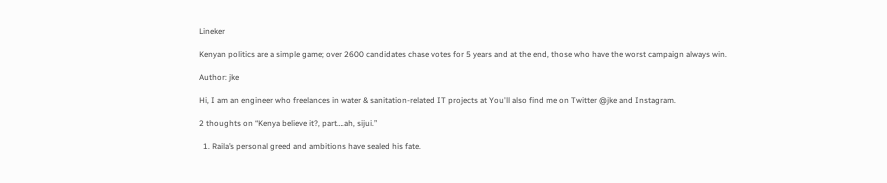Lineker

Kenyan politics are a simple game; over 2600 candidates chase votes for 5 years and at the end, those who have the worst campaign always win.

Author: jke

Hi, I am an engineer who freelances in water & sanitation-related IT projects at You'll also find me on Twitter @jke and Instagram.

2 thoughts on “Kenya believe it?, part….ah, sijui.”

  1. Raila’s personal greed and ambitions have sealed his fate.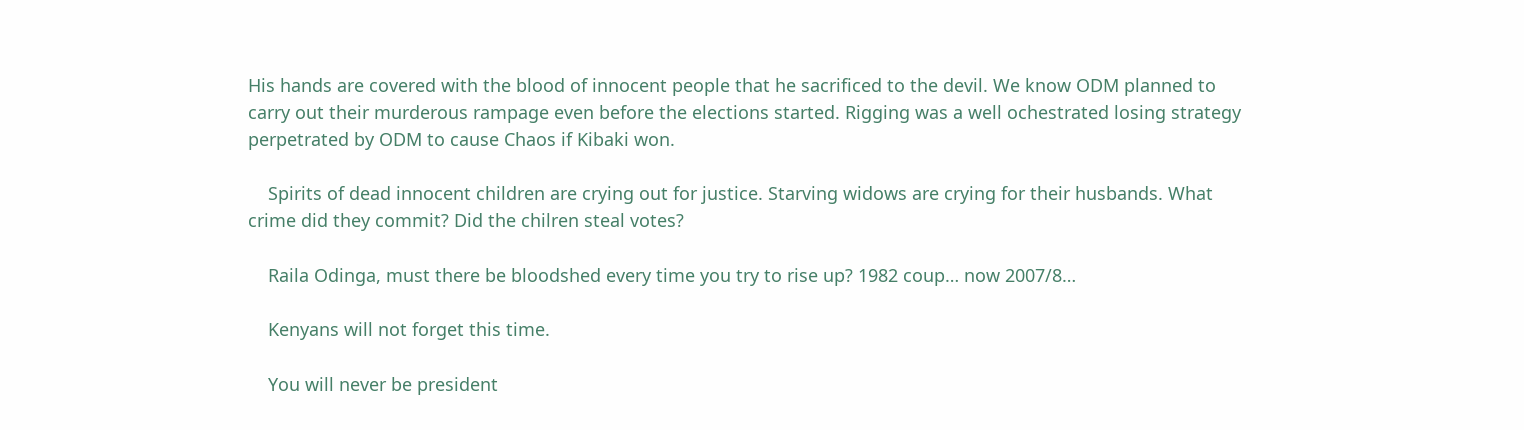His hands are covered with the blood of innocent people that he sacrificed to the devil. We know ODM planned to carry out their murderous rampage even before the elections started. Rigging was a well ochestrated losing strategy perpetrated by ODM to cause Chaos if Kibaki won.

    Spirits of dead innocent children are crying out for justice. Starving widows are crying for their husbands. What crime did they commit? Did the chilren steal votes?

    Raila Odinga, must there be bloodshed every time you try to rise up? 1982 coup… now 2007/8…

    Kenyans will not forget this time.

    You will never be president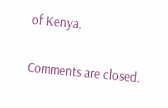of Kenya.


Comments are closed.